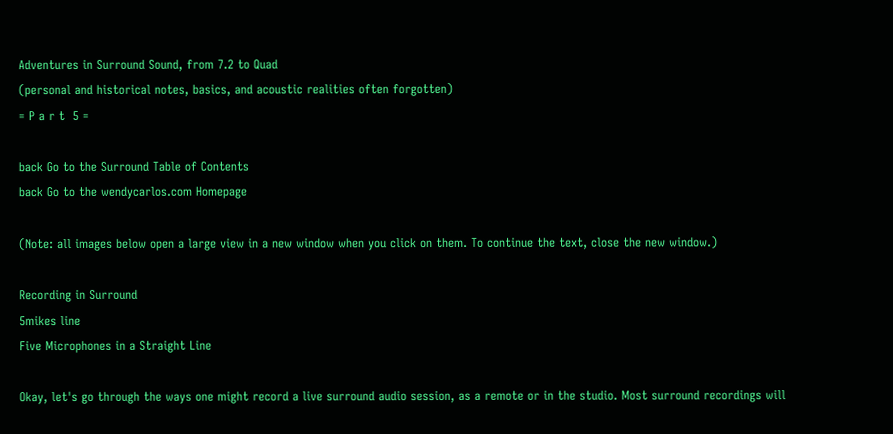Adventures in Surround Sound, from 7.2 to Quad
(personal and historical notes, basics, and acoustic realities often forgotten)
= P a r t  5 =

back Go to the Surround Table of Contents
back Go to the wendycarlos.com Homepage

(Note: all images below open a large view in a new window when you click on them. To continue the text, close the new window.)

Recording in Surround
5mikes line
Five Microphones in a Straight Line

Okay, let's go through the ways one might record a live surround audio session, as a remote or in the studio. Most surround recordings will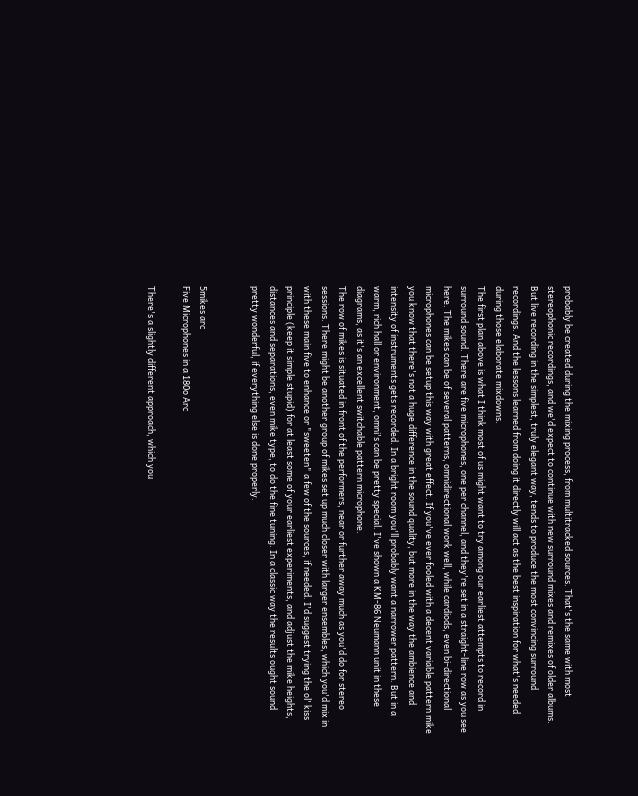probably be created during the mixing process, from multitracked sources. That's the same with most stereophonic recordings, and we'd expect to continue with new surround mixes and remixes of older albums. But live recording in the simplest, truly elegant way, tends to produce the most convincing surround recordings. And the lessons learned from doing it directly will act as the best inspiration for what's needed during those elaborate mixdowns.
The first plan above is what I think most of us might want to try among our earliest attempts to record in surround sound. There are five microphones, one per channel, and they're set in a straight-line row as you see here. The mikes can be of several patterns, omnidirectional work well, while cardiods, even bi-directional microphones can be setup this way with great effect. If you've ever fooled with a decent variable pattern mike you know that there's not a huge difference in the sound quality, but more in the way the ambience and intensity of instruments gets recorded. In a bright room you'll probably want a narrower pattern. But in a warm, rich hall or environment, omni's can be pretty special. I've shown a KM-86 Neumann unit in these diagrams, as it's an excellent switchable pattern microphone.
The row of mikes is situated in front of the performers, near or further away much as you'd do for stereo sessions. There might be another group of mikes set up much closer with larger ensembles, which you'd mix in with these main five to enhance or "sweeten" a few of the sources, if needed. I'd suggest trying the ol' kiss principle (keep it simple stupid) for at least some of your earliest experiments, and adjust the mike heights, distances and separations, even mike type, to do the fine tuning. In a classic way the results ought sound pretty wonderful, if everything else is done properly.


5mikes arc
Five Microphones in a 180o Arc

There's a slightly different approach, which you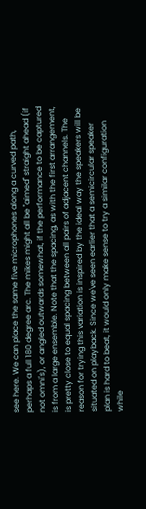see here. We can place the same five microphones along a curved path, perhaps a full 180 degree arc. The mikes might all be "aimed" straight ahead (if not omni's), or angled outwards somewhat, if the performance to be captured is from a large ensemble. Note that the spacing, as with the first arrangement, is pretty close to equal spacing between all pairs of adjacent channels. The reason for trying this variation is inspired by the ideal way the speakers will be situated on playback. Since we've seen earlier that a semicircular speaker plan is hard to beat, it would only make sense to try a similar configuration while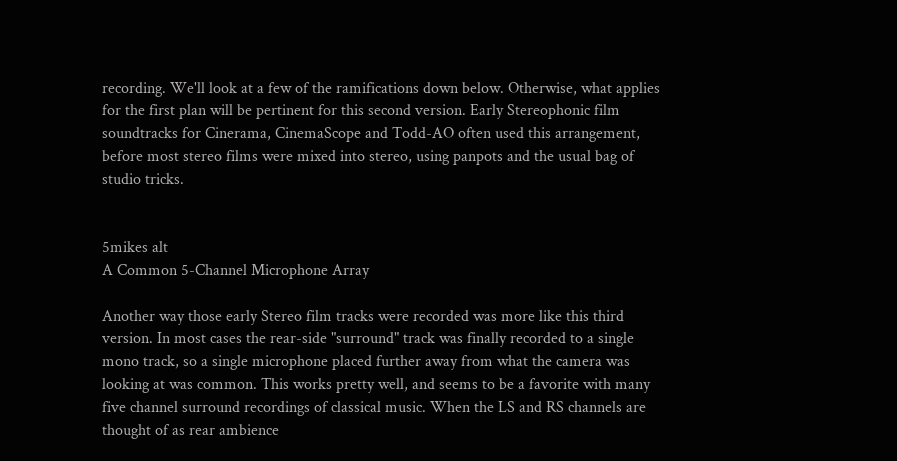recording. We'll look at a few of the ramifications down below. Otherwise, what applies for the first plan will be pertinent for this second version. Early Stereophonic film soundtracks for Cinerama, CinemaScope and Todd-AO often used this arrangement, before most stereo films were mixed into stereo, using panpots and the usual bag of studio tricks.


5mikes alt
A Common 5-Channel Microphone Array

Another way those early Stereo film tracks were recorded was more like this third version. In most cases the rear-side "surround" track was finally recorded to a single mono track, so a single microphone placed further away from what the camera was looking at was common. This works pretty well, and seems to be a favorite with many five channel surround recordings of classical music. When the LS and RS channels are thought of as rear ambience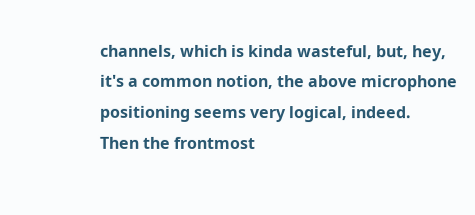channels, which is kinda wasteful, but, hey, it's a common notion, the above microphone positioning seems very logical, indeed.
Then the frontmost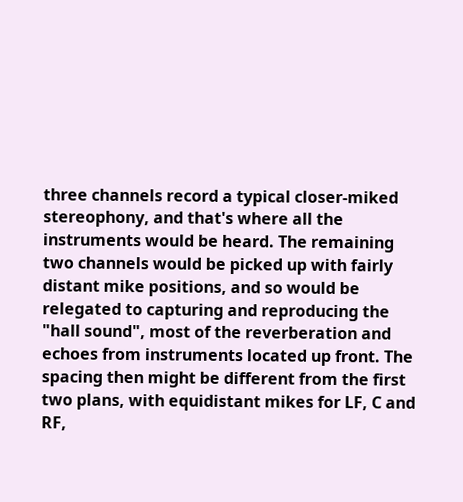three channels record a typical closer-miked stereophony, and that's where all the instruments would be heard. The remaining two channels would be picked up with fairly distant mike positions, and so would be relegated to capturing and reproducing the "hall sound", most of the reverberation and echoes from instruments located up front. The spacing then might be different from the first two plans, with equidistant mikes for LF, C and RF,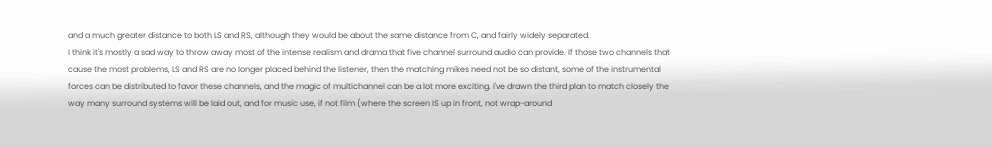and a much greater distance to both LS and RS, although they would be about the same distance from C, and fairly widely separated.
I think it's mostly a sad way to throw away most of the intense realism and drama that five channel surround audio can provide. If those two channels that cause the most problems, LS and RS are no longer placed behind the listener, then the matching mikes need not be so distant, some of the instrumental forces can be distributed to favor these channels, and the magic of multichannel can be a lot more exciting. I've drawn the third plan to match closely the way many surround systems will be laid out, and for music use, if not film (where the screen IS up in front, not wrap-around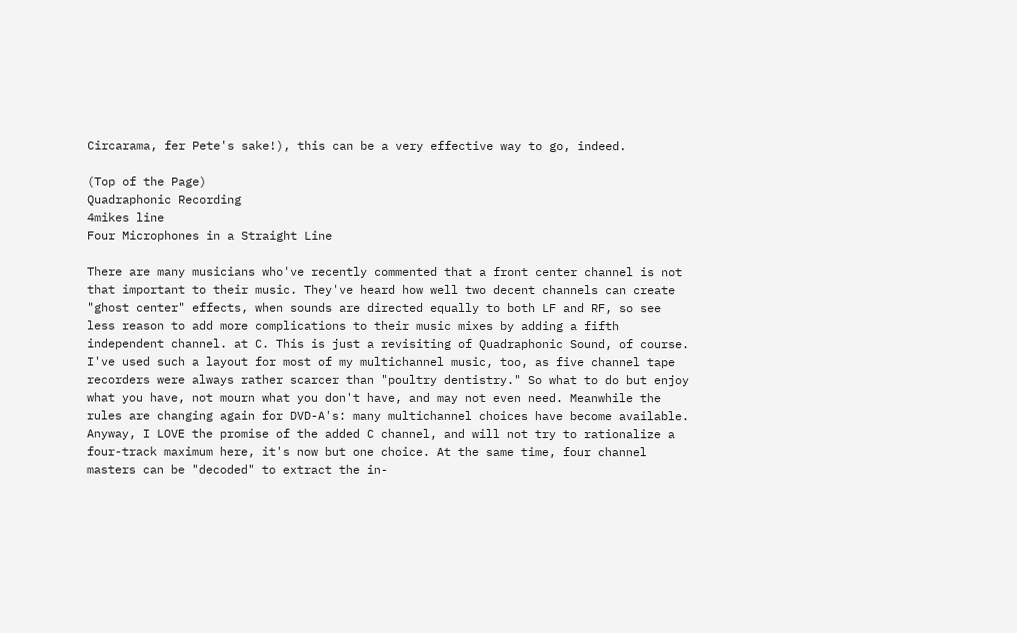Circarama, fer Pete's sake!), this can be a very effective way to go, indeed.

(Top of the Page)
Quadraphonic Recording
4mikes line
Four Microphones in a Straight Line

There are many musicians who've recently commented that a front center channel is not that important to their music. They've heard how well two decent channels can create "ghost center" effects, when sounds are directed equally to both LF and RF, so see less reason to add more complications to their music mixes by adding a fifth independent channel. at C. This is just a revisiting of Quadraphonic Sound, of course. I've used such a layout for most of my multichannel music, too, as five channel tape recorders were always rather scarcer than "poultry dentistry." So what to do but enjoy what you have, not mourn what you don't have, and may not even need. Meanwhile the rules are changing again for DVD-A's: many multichannel choices have become available.
Anyway, I LOVE the promise of the added C channel, and will not try to rationalize a four-track maximum here, it's now but one choice. At the same time, four channel masters can be "decoded" to extract the in-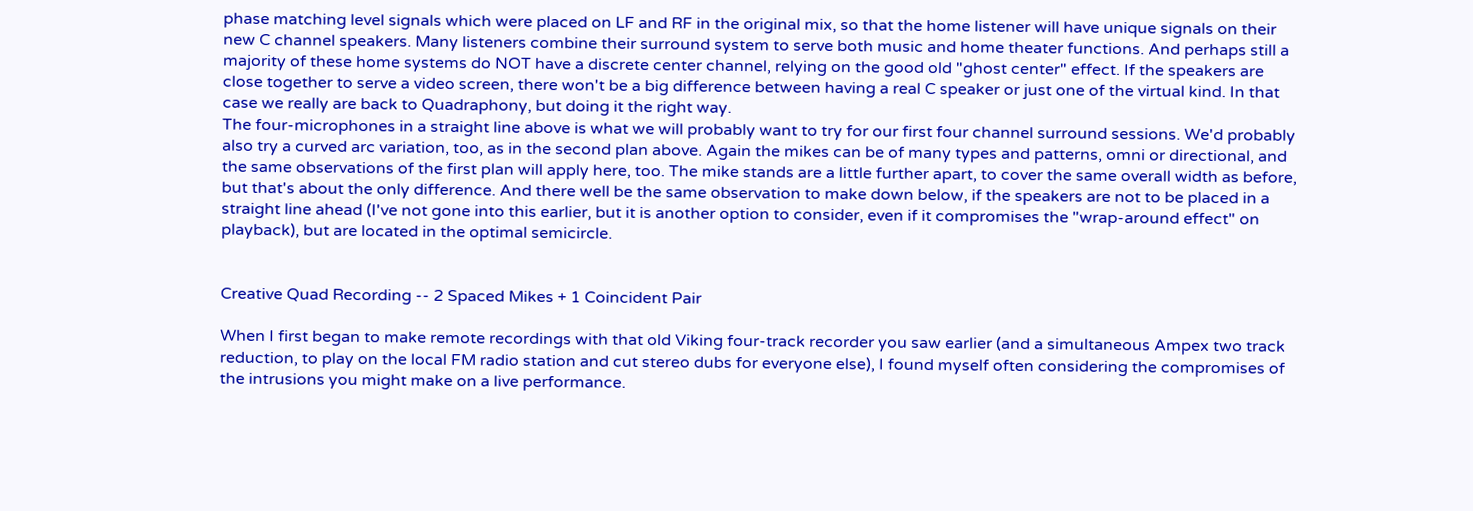phase matching level signals which were placed on LF and RF in the original mix, so that the home listener will have unique signals on their new C channel speakers. Many listeners combine their surround system to serve both music and home theater functions. And perhaps still a majority of these home systems do NOT have a discrete center channel, relying on the good old "ghost center" effect. If the speakers are close together to serve a video screen, there won't be a big difference between having a real C speaker or just one of the virtual kind. In that case we really are back to Quadraphony, but doing it the right way.
The four-microphones in a straight line above is what we will probably want to try for our first four channel surround sessions. We'd probably also try a curved arc variation, too, as in the second plan above. Again the mikes can be of many types and patterns, omni or directional, and the same observations of the first plan will apply here, too. The mike stands are a little further apart, to cover the same overall width as before, but that's about the only difference. And there well be the same observation to make down below, if the speakers are not to be placed in a straight line ahead (I've not gone into this earlier, but it is another option to consider, even if it compromises the "wrap-around effect" on playback), but are located in the optimal semicircle.


Creative Quad Recording -- 2 Spaced Mikes + 1 Coincident Pair

When I first began to make remote recordings with that old Viking four-track recorder you saw earlier (and a simultaneous Ampex two track reduction, to play on the local FM radio station and cut stereo dubs for everyone else), I found myself often considering the compromises of the intrusions you might make on a live performance.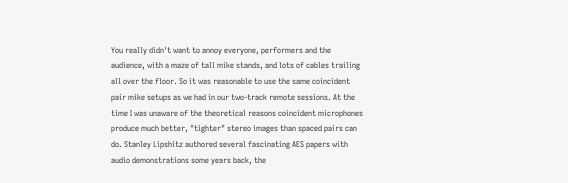You really didn't want to annoy everyone, performers and the audience, with a maze of tall mike stands, and lots of cables trailing all over the floor. So it was reasonable to use the same coincident pair mike setups as we had in our two-track remote sessions. At the time I was unaware of the theoretical reasons coincident microphones produce much better, "tighter" stereo images than spaced pairs can do. Stanley Lipshitz authored several fascinating AES papers with audio demonstrations some years back, the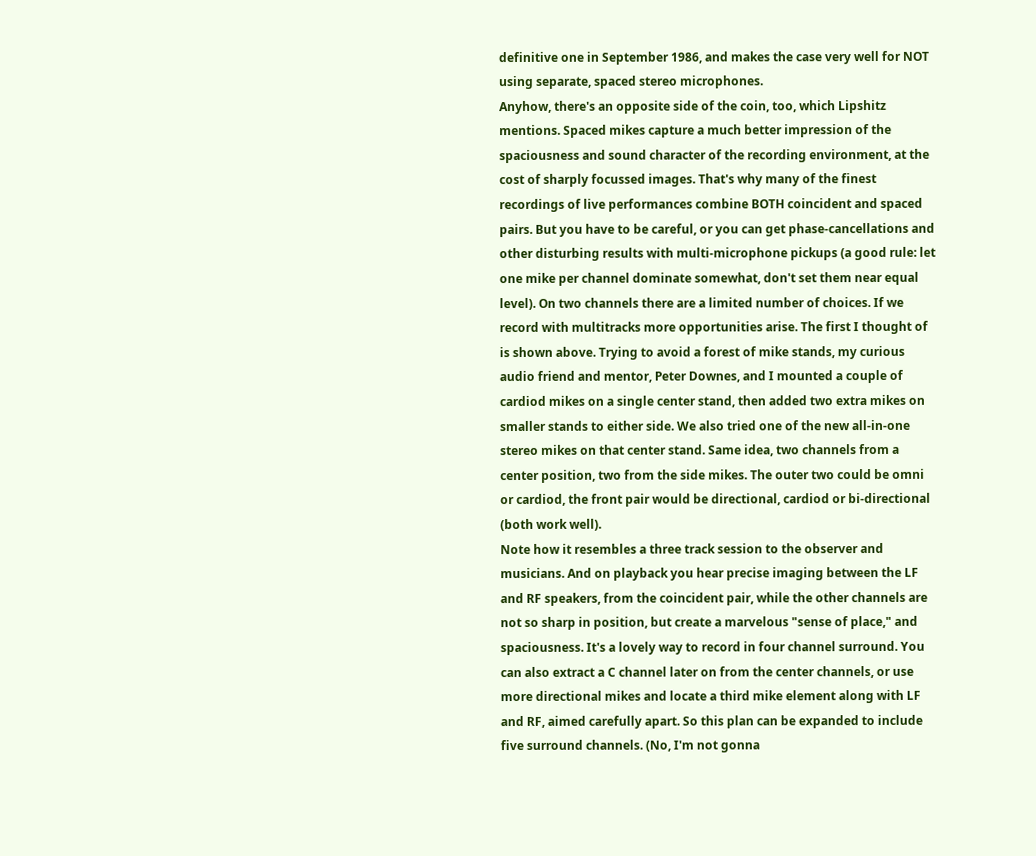definitive one in September 1986, and makes the case very well for NOT using separate, spaced stereo microphones.
Anyhow, there's an opposite side of the coin, too, which Lipshitz mentions. Spaced mikes capture a much better impression of the spaciousness and sound character of the recording environment, at the cost of sharply focussed images. That's why many of the finest recordings of live performances combine BOTH coincident and spaced pairs. But you have to be careful, or you can get phase-cancellations and other disturbing results with multi-microphone pickups (a good rule: let one mike per channel dominate somewhat, don't set them near equal level). On two channels there are a limited number of choices. If we record with multitracks more opportunities arise. The first I thought of is shown above. Trying to avoid a forest of mike stands, my curious audio friend and mentor, Peter Downes, and I mounted a couple of cardiod mikes on a single center stand, then added two extra mikes on smaller stands to either side. We also tried one of the new all-in-one stereo mikes on that center stand. Same idea, two channels from a center position, two from the side mikes. The outer two could be omni or cardiod, the front pair would be directional, cardiod or bi-directional (both work well).
Note how it resembles a three track session to the observer and musicians. And on playback you hear precise imaging between the LF and RF speakers, from the coincident pair, while the other channels are not so sharp in position, but create a marvelous "sense of place," and spaciousness. It's a lovely way to record in four channel surround. You can also extract a C channel later on from the center channels, or use more directional mikes and locate a third mike element along with LF and RF, aimed carefully apart. So this plan can be expanded to include five surround channels. (No, I'm not gonna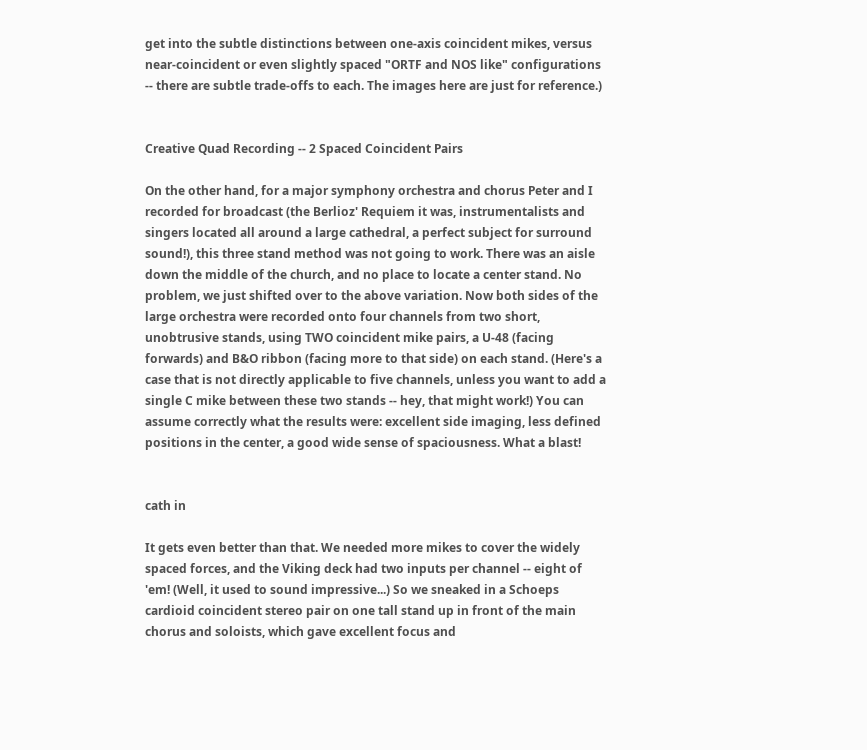get into the subtle distinctions between one-axis coincident mikes, versus near-coincident or even slightly spaced "ORTF and NOS like" configurations -- there are subtle trade-offs to each. The images here are just for reference.)


Creative Quad Recording -- 2 Spaced Coincident Pairs

On the other hand, for a major symphony orchestra and chorus Peter and I recorded for broadcast (the Berlioz' Requiem it was, instrumentalists and singers located all around a large cathedral, a perfect subject for surround sound!), this three stand method was not going to work. There was an aisle down the middle of the church, and no place to locate a center stand. No problem, we just shifted over to the above variation. Now both sides of the large orchestra were recorded onto four channels from two short, unobtrusive stands, using TWO coincident mike pairs, a U-48 (facing forwards) and B&O ribbon (facing more to that side) on each stand. (Here's a case that is not directly applicable to five channels, unless you want to add a single C mike between these two stands -- hey, that might work!) You can assume correctly what the results were: excellent side imaging, less defined positions in the center, a good wide sense of spaciousness. What a blast!


cath in

It gets even better than that. We needed more mikes to cover the widely spaced forces, and the Viking deck had two inputs per channel -- eight of 'em! (Well, it used to sound impressive...) So we sneaked in a Schoeps cardioid coincident stereo pair on one tall stand up in front of the main chorus and soloists, which gave excellent focus and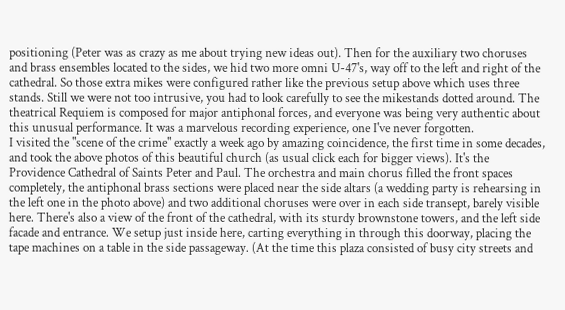positioning (Peter was as crazy as me about trying new ideas out). Then for the auxiliary two choruses and brass ensembles located to the sides, we hid two more omni U-47's, way off to the left and right of the cathedral. So those extra mikes were configured rather like the previous setup above which uses three stands. Still we were not too intrusive, you had to look carefully to see the mikestands dotted around. The theatrical Requiem is composed for major antiphonal forces, and everyone was being very authentic about this unusual performance. It was a marvelous recording experience, one I've never forgotten.
I visited the "scene of the crime" exactly a week ago by amazing coincidence, the first time in some decades, and took the above photos of this beautiful church (as usual click each for bigger views). It's the Providence Cathedral of Saints Peter and Paul. The orchestra and main chorus filled the front spaces completely, the antiphonal brass sections were placed near the side altars (a wedding party is rehearsing in the left one in the photo above) and two additional choruses were over in each side transept, barely visible here. There's also a view of the front of the cathedral, with its sturdy brownstone towers, and the left side facade and entrance. We setup just inside here, carting everything in through this doorway, placing the tape machines on a table in the side passageway. (At the time this plaza consisted of busy city streets and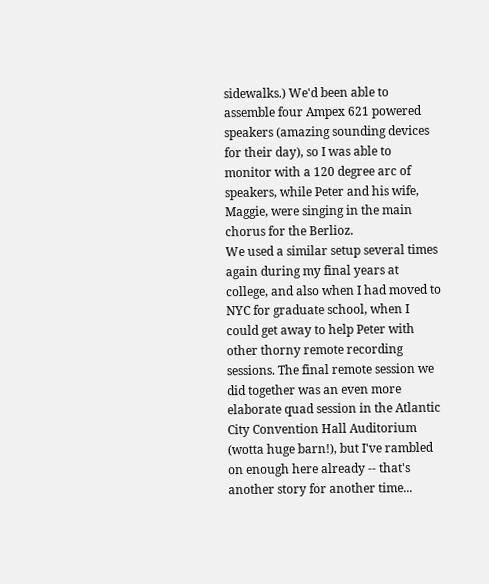sidewalks.) We'd been able to assemble four Ampex 621 powered speakers (amazing sounding devices for their day), so I was able to monitor with a 120 degree arc of speakers, while Peter and his wife, Maggie, were singing in the main chorus for the Berlioz.
We used a similar setup several times again during my final years at college, and also when I had moved to NYC for graduate school, when I could get away to help Peter with other thorny remote recording sessions. The final remote session we did together was an even more elaborate quad session in the Atlantic City Convention Hall Auditorium (wotta huge barn!), but I've rambled on enough here already -- that's another story for another time...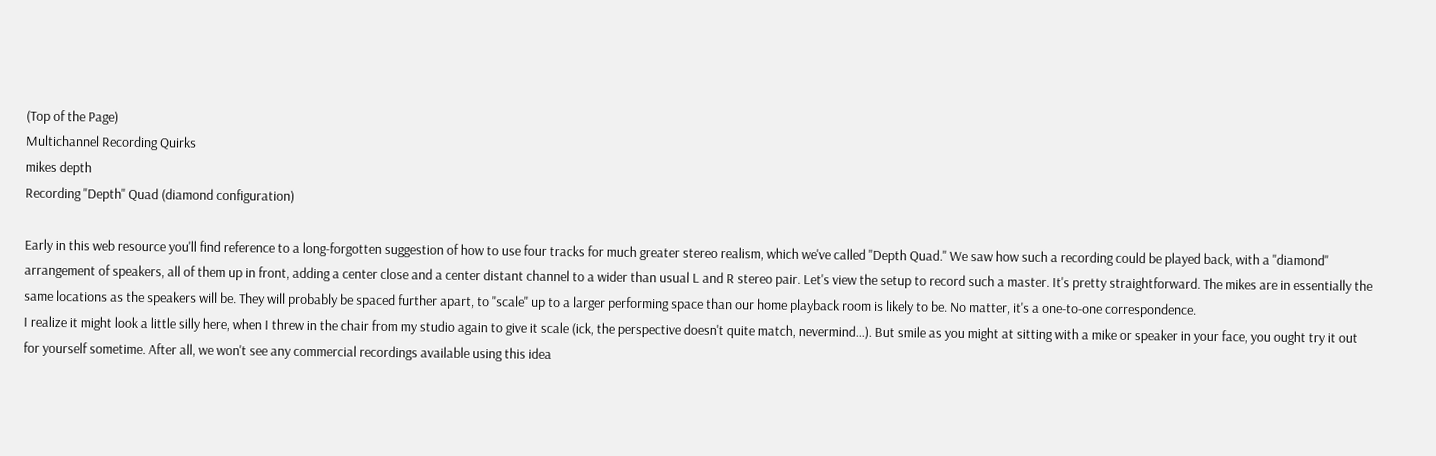(Top of the Page)
Multichannel Recording Quirks
mikes depth
Recording "Depth" Quad (diamond configuration)

Early in this web resource you'll find reference to a long-forgotten suggestion of how to use four tracks for much greater stereo realism, which we've called "Depth Quad." We saw how such a recording could be played back, with a "diamond" arrangement of speakers, all of them up in front, adding a center close and a center distant channel to a wider than usual L and R stereo pair. Let's view the setup to record such a master. It's pretty straightforward. The mikes are in essentially the same locations as the speakers will be. They will probably be spaced further apart, to "scale" up to a larger performing space than our home playback room is likely to be. No matter, it's a one-to-one correspondence.
I realize it might look a little silly here, when I threw in the chair from my studio again to give it scale (ick, the perspective doesn't quite match, nevermind...). But smile as you might at sitting with a mike or speaker in your face, you ought try it out for yourself sometime. After all, we won't see any commercial recordings available using this idea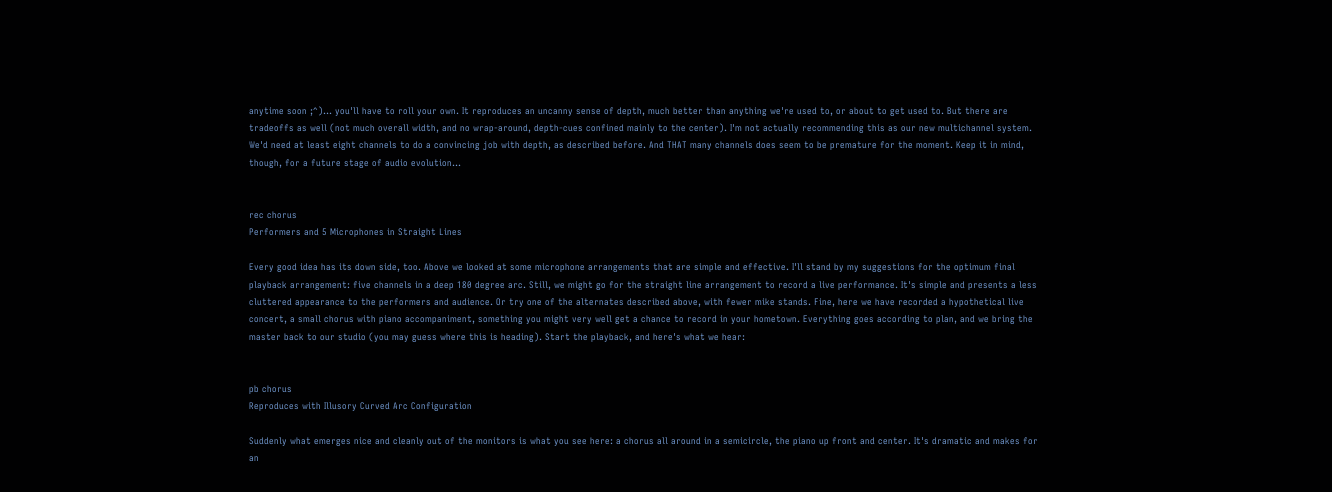anytime soon ;^)... you'll have to roll your own. It reproduces an uncanny sense of depth, much better than anything we're used to, or about to get used to. But there are tradeoffs as well (not much overall width, and no wrap-around, depth-cues confined mainly to the center). I'm not actually recommending this as our new multichannel system. We'd need at least eight channels to do a convincing job with depth, as described before. And THAT many channels does seem to be premature for the moment. Keep it in mind, though, for a future stage of audio evolution...


rec chorus
Performers and 5 Microphones in Straight Lines

Every good idea has its down side, too. Above we looked at some microphone arrangements that are simple and effective. I'll stand by my suggestions for the optimum final playback arrangement: five channels in a deep 180 degree arc. Still, we might go for the straight line arrangement to record a live performance. It's simple and presents a less cluttered appearance to the performers and audience. Or try one of the alternates described above, with fewer mike stands. Fine, here we have recorded a hypothetical live concert, a small chorus with piano accompaniment, something you might very well get a chance to record in your hometown. Everything goes according to plan, and we bring the master back to our studio (you may guess where this is heading). Start the playback, and here's what we hear:


pb chorus
Reproduces with Illusory Curved Arc Configuration

Suddenly what emerges nice and cleanly out of the monitors is what you see here: a chorus all around in a semicircle, the piano up front and center. It's dramatic and makes for an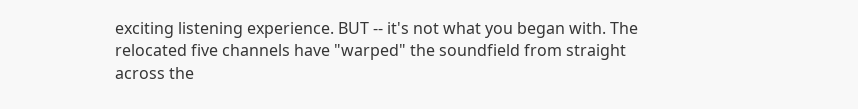exciting listening experience. BUT -- it's not what you began with. The relocated five channels have "warped" the soundfield from straight across the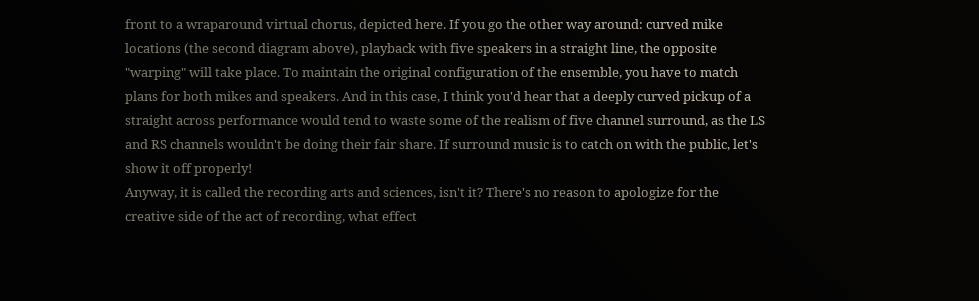front to a wraparound virtual chorus, depicted here. If you go the other way around: curved mike locations (the second diagram above), playback with five speakers in a straight line, the opposite "warping" will take place. To maintain the original configuration of the ensemble, you have to match plans for both mikes and speakers. And in this case, I think you'd hear that a deeply curved pickup of a straight across performance would tend to waste some of the realism of five channel surround, as the LS and RS channels wouldn't be doing their fair share. If surround music is to catch on with the public, let's show it off properly!
Anyway, it is called the recording arts and sciences, isn't it? There's no reason to apologize for the creative side of the act of recording, what effect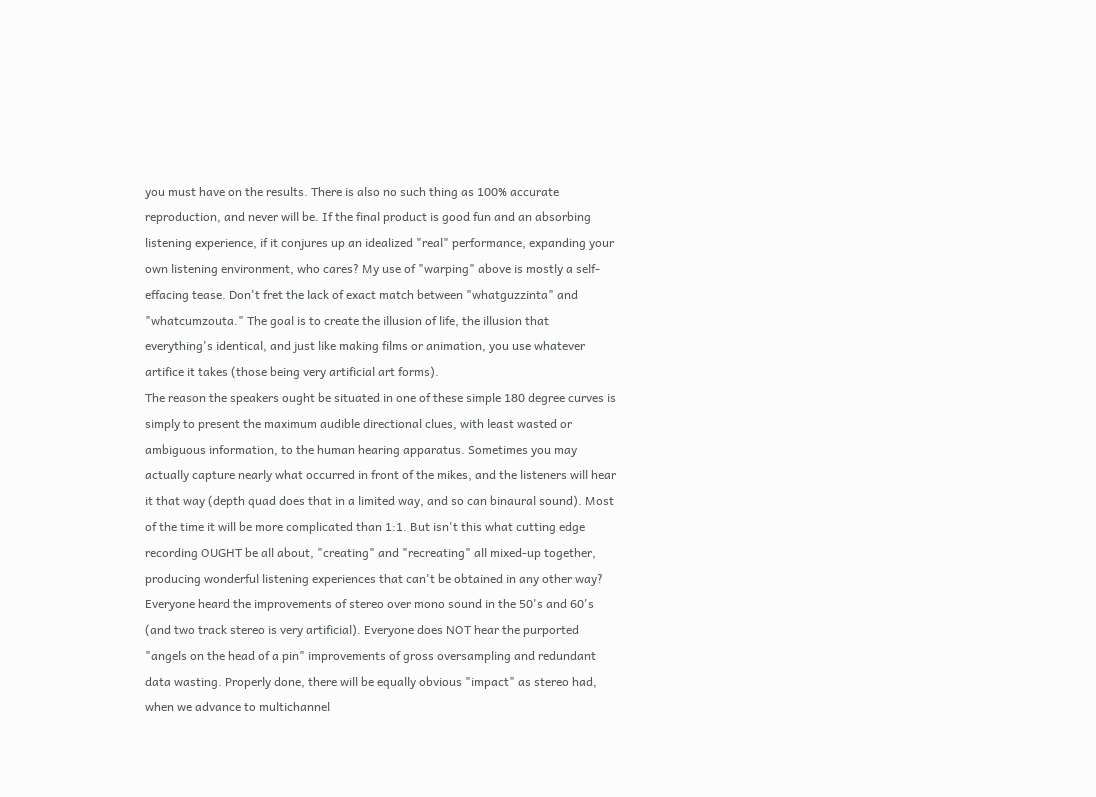you must have on the results. There is also no such thing as 100% accurate reproduction, and never will be. If the final product is good fun and an absorbing listening experience, if it conjures up an idealized "real" performance, expanding your own listening environment, who cares? My use of "warping" above is mostly a self-effacing tease. Don't fret the lack of exact match between "whatguzzinta" and "whatcumzouta." The goal is to create the illusion of life, the illusion that everything's identical, and just like making films or animation, you use whatever artifice it takes (those being very artificial art forms).
The reason the speakers ought be situated in one of these simple 180 degree curves is simply to present the maximum audible directional clues, with least wasted or ambiguous information, to the human hearing apparatus. Sometimes you may actually capture nearly what occurred in front of the mikes, and the listeners will hear it that way (depth quad does that in a limited way, and so can binaural sound). Most of the time it will be more complicated than 1:1. But isn't this what cutting edge recording OUGHT be all about, "creating" and "recreating" all mixed-up together, producing wonderful listening experiences that can't be obtained in any other way? Everyone heard the improvements of stereo over mono sound in the 50's and 60's (and two track stereo is very artificial). Everyone does NOT hear the purported "angels on the head of a pin" improvements of gross oversampling and redundant data wasting. Properly done, there will be equally obvious "impact" as stereo had, when we advance to multichannel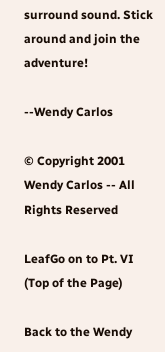surround sound. Stick around and join the adventure!

--Wendy Carlos

© Copyright 2001 Wendy Carlos -- All Rights Reserved

LeafGo on to Pt. VI
(Top of the Page)

Back to the Wendy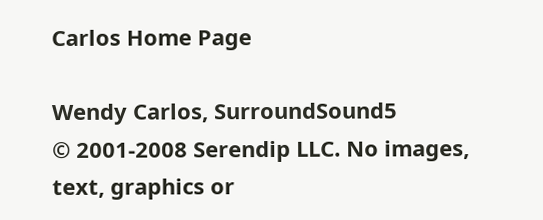Carlos Home Page

Wendy Carlos, SurroundSound5
© 2001-2008 Serendip LLC. No images, text, graphics or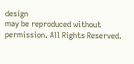design
may be reproduced without permission. All Rights Reserved.